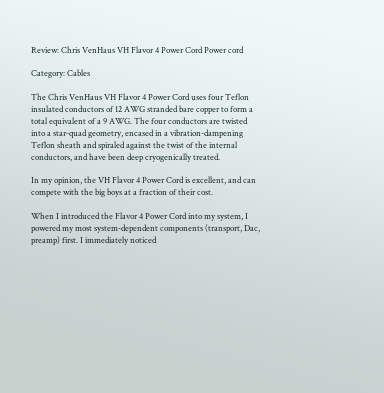Review: Chris VenHaus VH Flavor 4 Power Cord Power cord

Category: Cables

The Chris VenHaus VH Flavor 4 Power Cord uses four Teflon insulated conductors of 12 AWG stranded bare copper to form a total equivalent of a 9 AWG. The four conductors are twisted into a star-quad geometry, encased in a vibration-dampening Teflon sheath and spiraled against the twist of the internal conductors, and have been deep cryogenically treated.

In my opinion, the VH Flavor 4 Power Cord is excellent, and can compete with the big boys at a fraction of their cost.

When I introduced the Flavor 4 Power Cord into my system, I powered my most system-dependent components (transport, Dac, preamp) first. I immediately noticed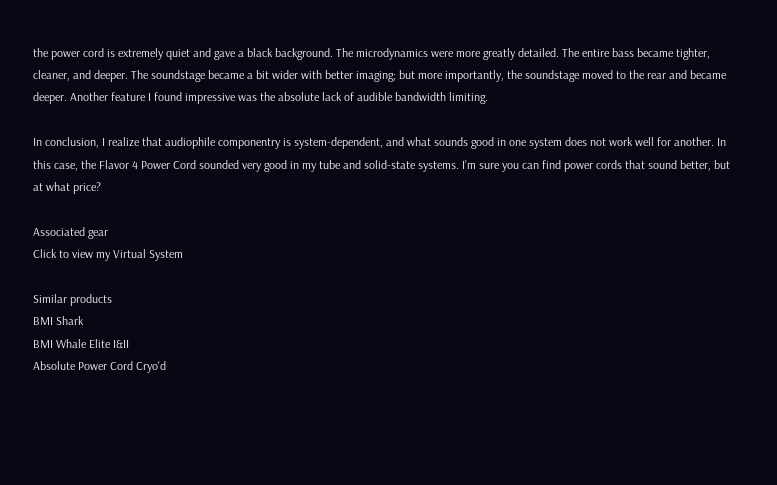the power cord is extremely quiet and gave a black background. The microdynamics were more greatly detailed. The entire bass became tighter, cleaner, and deeper. The soundstage became a bit wider with better imaging; but more importantly, the soundstage moved to the rear and became deeper. Another feature I found impressive was the absolute lack of audible bandwidth limiting.

In conclusion, I realize that audiophile componentry is system-dependent, and what sounds good in one system does not work well for another. In this case, the Flavor 4 Power Cord sounded very good in my tube and solid-state systems. I’m sure you can find power cords that sound better, but at what price?

Associated gear
Click to view my Virtual System

Similar products
BMI Shark
BMI Whale Elite I&II
Absolute Power Cord Cryo'd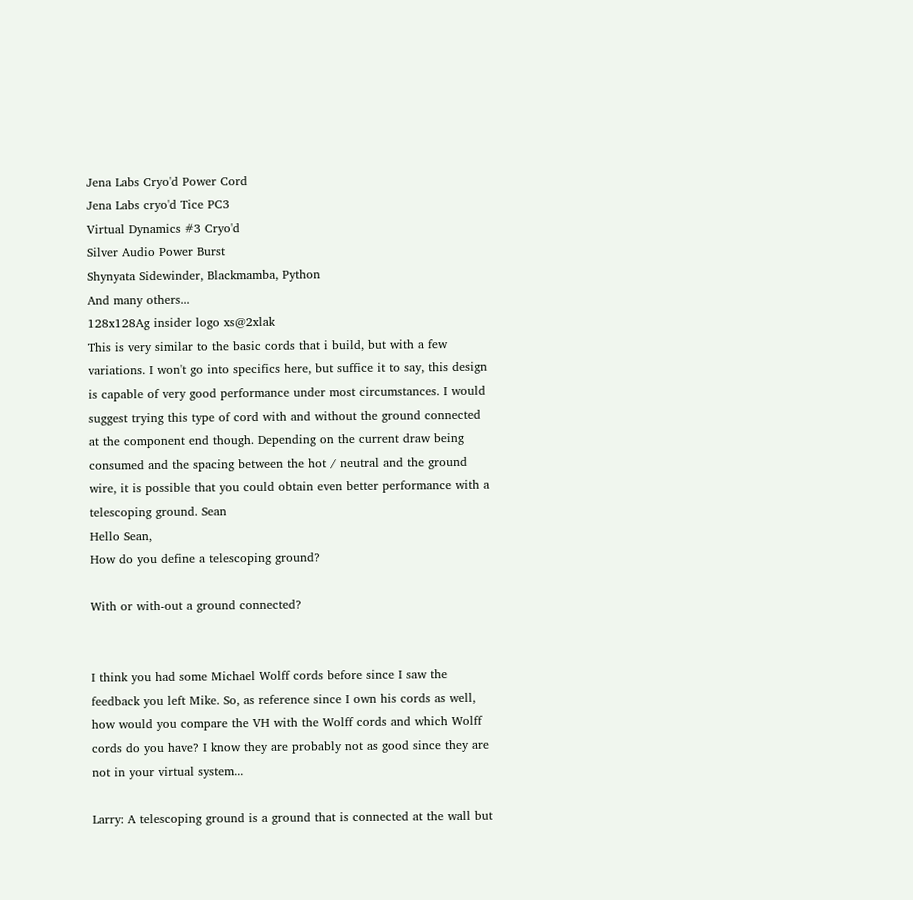Jena Labs Cryo'd Power Cord
Jena Labs cryo'd Tice PC3
Virtual Dynamics #3 Cryo'd
Silver Audio Power Burst
Shynyata Sidewinder, Blackmamba, Python
And many others...
128x128Ag insider logo xs@2xlak
This is very similar to the basic cords that i build, but with a few variations. I won't go into specifics here, but suffice it to say, this design is capable of very good performance under most circumstances. I would suggest trying this type of cord with and without the ground connected at the component end though. Depending on the current draw being consumed and the spacing between the hot / neutral and the ground wire, it is possible that you could obtain even better performance with a telescoping ground. Sean
Hello Sean,
How do you define a telescoping ground?

With or with-out a ground connected?


I think you had some Michael Wolff cords before since I saw the feedback you left Mike. So, as reference since I own his cords as well, how would you compare the VH with the Wolff cords and which Wolff cords do you have? I know they are probably not as good since they are not in your virtual system...

Larry: A telescoping ground is a ground that is connected at the wall but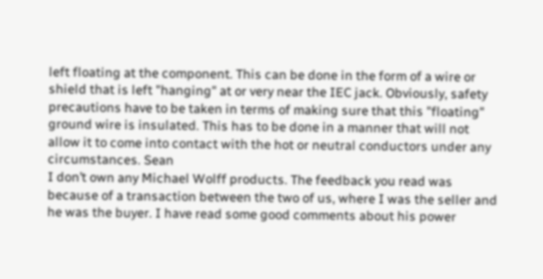left floating at the component. This can be done in the form of a wire or shield that is left "hanging" at or very near the IEC jack. Obviously, safety precautions have to be taken in terms of making sure that this "floating" ground wire is insulated. This has to be done in a manner that will not allow it to come into contact with the hot or neutral conductors under any circumstances. Sean
I don’t own any Michael Wolff products. The feedback you read was because of a transaction between the two of us, where I was the seller and he was the buyer. I have read some good comments about his power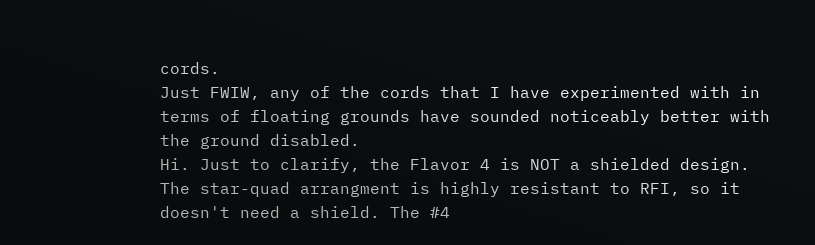cords.
Just FWIW, any of the cords that I have experimented with in terms of floating grounds have sounded noticeably better with the ground disabled.
Hi. Just to clarify, the Flavor 4 is NOT a shielded design. The star-quad arrangment is highly resistant to RFI, so it doesn't need a shield. The #4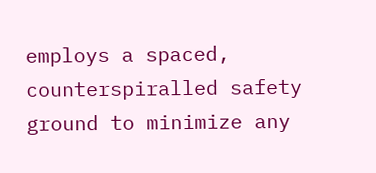employs a spaced, counterspiralled safety ground to minimize any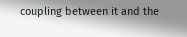coupling between it and the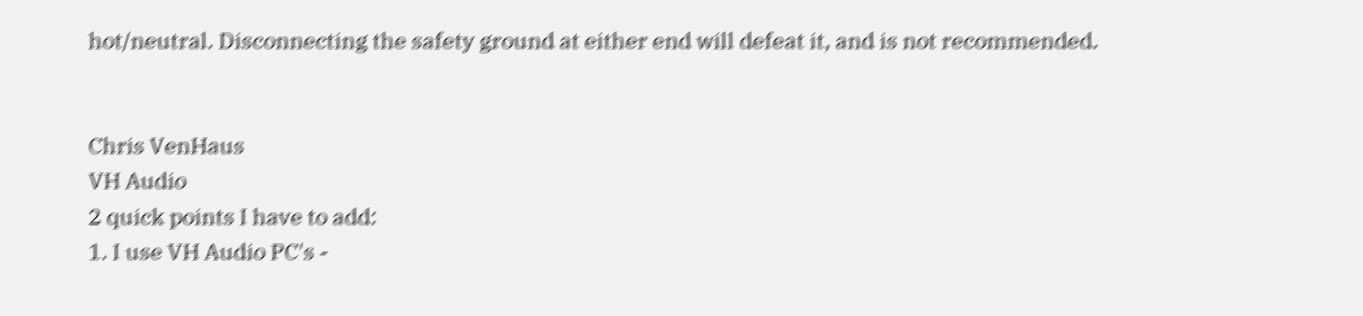hot/neutral. Disconnecting the safety ground at either end will defeat it, and is not recommended.


Chris VenHaus
VH Audio
2 quick points I have to add:
1. I use VH Audio PC's -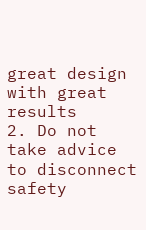great design with great results
2. Do not take advice to disconnect safety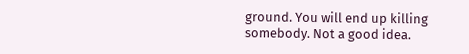ground. You will end up killing somebody. Not a good idea.